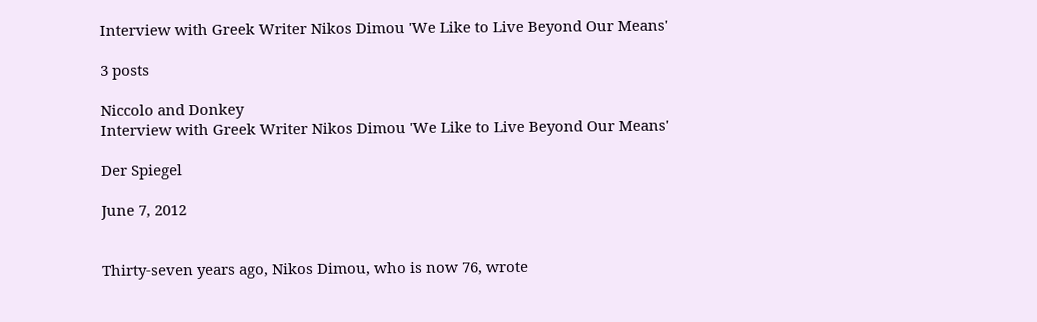Interview with Greek Writer Nikos Dimou 'We Like to Live Beyond Our Means'

3 posts

Niccolo and Donkey
Interview with Greek Writer Nikos Dimou 'We Like to Live Beyond Our Means'

Der Spiegel

June 7, 2012


Thirty-seven years ago, Nikos Dimou, who is now 76, wrote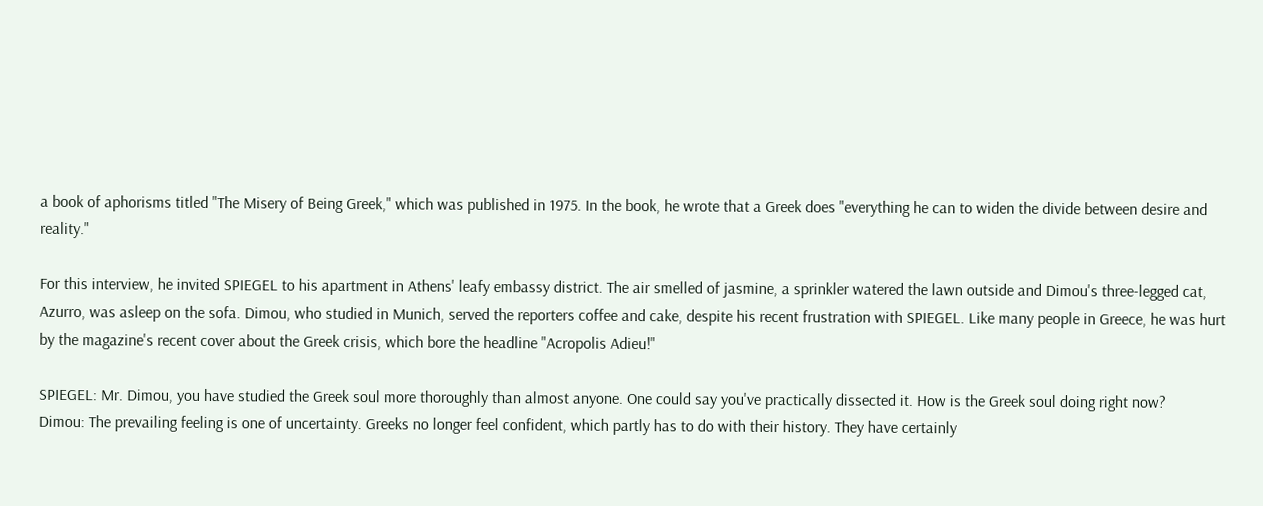a book of aphorisms titled "The Misery of Being Greek," which was published in 1975. In the book, he wrote that a Greek does "everything he can to widen the divide between desire and reality."

For this interview, he invited SPIEGEL to his apartment in Athens' leafy embassy district. The air smelled of jasmine, a sprinkler watered the lawn outside and Dimou's three-legged cat, Azurro, was asleep on the sofa. Dimou, who studied in Munich, served the reporters coffee and cake, despite his recent frustration with SPIEGEL. Like many people in Greece, he was hurt by the magazine's recent cover about the Greek crisis, which bore the headline "Acropolis Adieu!"

SPIEGEL: Mr. Dimou, you have studied the Greek soul more thoroughly than almost anyone. One could say you've practically dissected it. How is the Greek soul doing right now?
Dimou: The prevailing feeling is one of uncertainty. Greeks no longer feel confident, which partly has to do with their history. They have certainly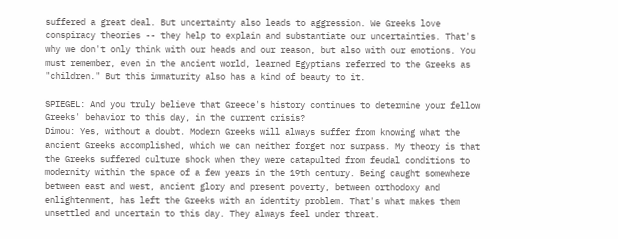suffered a great deal. But uncertainty also leads to aggression. We Greeks love conspiracy theories -- they help to explain and substantiate our uncertainties. That's why we don't only think with our heads and our reason, but also with our emotions. You must remember, even in the ancient world, learned Egyptians referred to the Greeks as "children." But this immaturity also has a kind of beauty to it.

SPIEGEL: And you truly believe that Greece's history continues to determine your fellow Greeks' behavior to this day, in the current crisis?
Dimou: Yes, without a doubt. Modern Greeks will always suffer from knowing what the ancient Greeks accomplished, which we can neither forget nor surpass. My theory is that the Greeks suffered culture shock when they were catapulted from feudal conditions to modernity within the space of a few years in the 19th century. Being caught somewhere between east and west, ancient glory and present poverty, between orthodoxy and enlightenment, has left the Greeks with an identity problem. That's what makes them unsettled and uncertain to this day. They always feel under threat.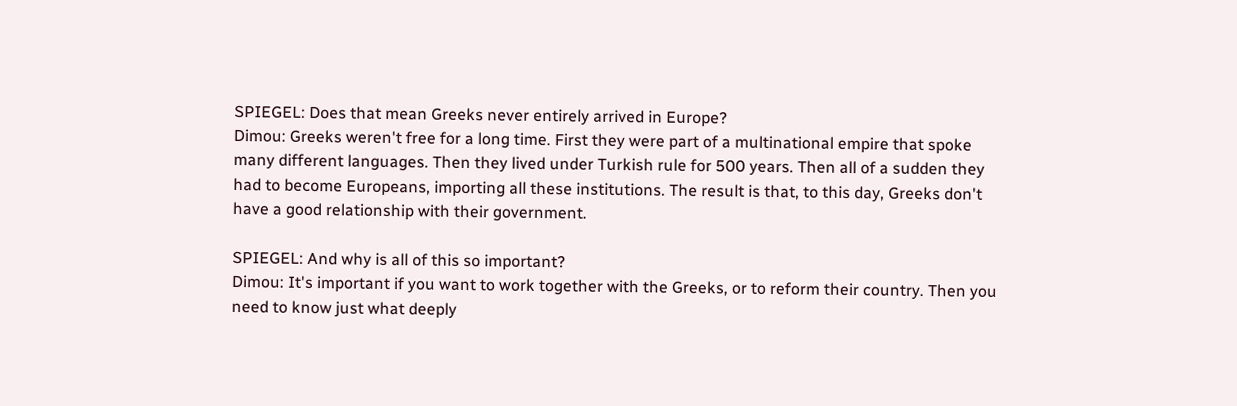SPIEGEL: Does that mean Greeks never entirely arrived in Europe?
Dimou: Greeks weren't free for a long time. First they were part of a multinational empire that spoke many different languages. Then they lived under Turkish rule for 500 years. Then all of a sudden they had to become Europeans, importing all these institutions. The result is that, to this day, Greeks don't have a good relationship with their government.

SPIEGEL: And why is all of this so important?
Dimou: It's important if you want to work together with the Greeks, or to reform their country. Then you need to know just what deeply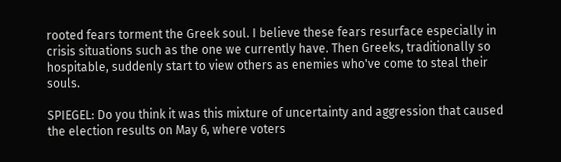rooted fears torment the Greek soul. I believe these fears resurface especially in crisis situations such as the one we currently have. Then Greeks, traditionally so hospitable, suddenly start to view others as enemies who've come to steal their souls.

SPIEGEL: Do you think it was this mixture of uncertainty and aggression that caused the election results on May 6, where voters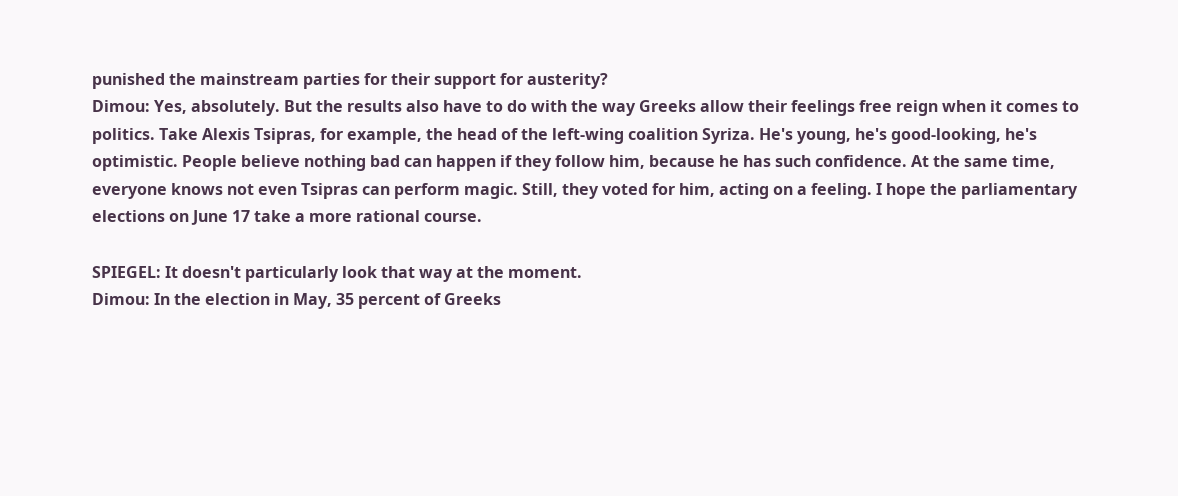punished the mainstream parties for their support for austerity?
Dimou: Yes, absolutely. But the results also have to do with the way Greeks allow their feelings free reign when it comes to politics. Take Alexis Tsipras, for example, the head of the left-wing coalition Syriza. He's young, he's good-looking, he's optimistic. People believe nothing bad can happen if they follow him, because he has such confidence. At the same time, everyone knows not even Tsipras can perform magic. Still, they voted for him, acting on a feeling. I hope the parliamentary elections on June 17 take a more rational course.

SPIEGEL: It doesn't particularly look that way at the moment.
Dimou: In the election in May, 35 percent of Greeks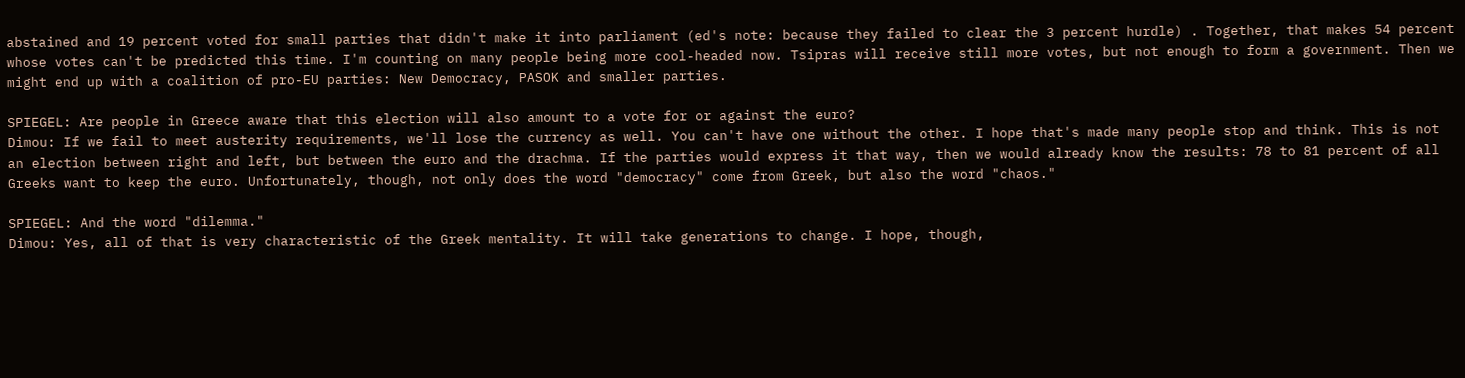abstained and 19 percent voted for small parties that didn't make it into parliament (ed's note: because they failed to clear the 3 percent hurdle) . Together, that makes 54 percent whose votes can't be predicted this time. I'm counting on many people being more cool-headed now. Tsipras will receive still more votes, but not enough to form a government. Then we might end up with a coalition of pro-EU parties: New Democracy, PASOK and smaller parties.

SPIEGEL: Are people in Greece aware that this election will also amount to a vote for or against the euro?
Dimou: If we fail to meet austerity requirements, we'll lose the currency as well. You can't have one without the other. I hope that's made many people stop and think. This is not an election between right and left, but between the euro and the drachma. If the parties would express it that way, then we would already know the results: 78 to 81 percent of all Greeks want to keep the euro. Unfortunately, though, not only does the word "democracy" come from Greek, but also the word "chaos."

SPIEGEL: And the word "dilemma."
Dimou: Yes, all of that is very characteristic of the Greek mentality. It will take generations to change. I hope, though,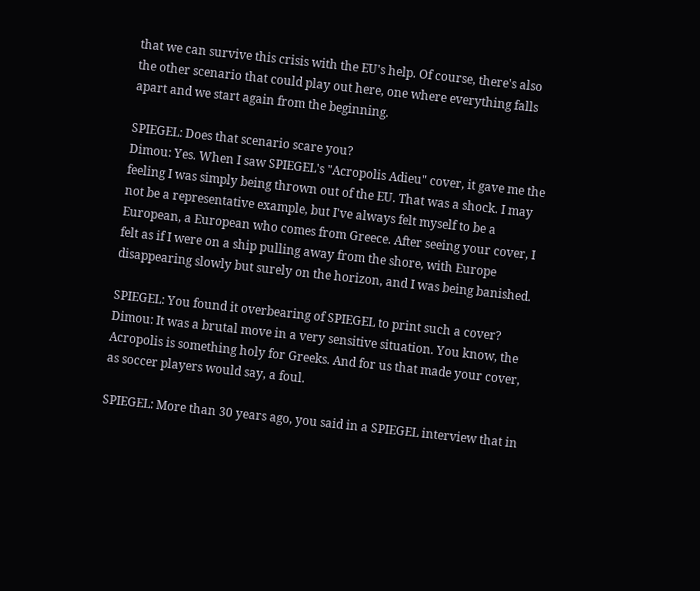that we can survive this crisis with the EU's help. Of course, there's also the other scenario that could play out here, one where everything falls apart and we start again from the beginning.

SPIEGEL: Does that scenario scare you?
Dimou: Yes. When I saw SPIEGEL's "Acropolis Adieu" cover, it gave me the feeling I was simply being thrown out of the EU. That was a shock. I may not be a representative example, but I've always felt myself to be a European, a European who comes from Greece. After seeing your cover, I felt as if I were on a ship pulling away from the shore, with Europe disappearing slowly but surely on the horizon, and I was being banished.

SPIEGEL: You found it overbearing of SPIEGEL to print such a cover?
Dimou: It was a brutal move in a very sensitive situation. You know, the Acropolis is something holy for Greeks. And for us that made your cover, as soccer players would say, a foul.

SPIEGEL: More than 30 years ago, you said in a SPIEGEL interview that in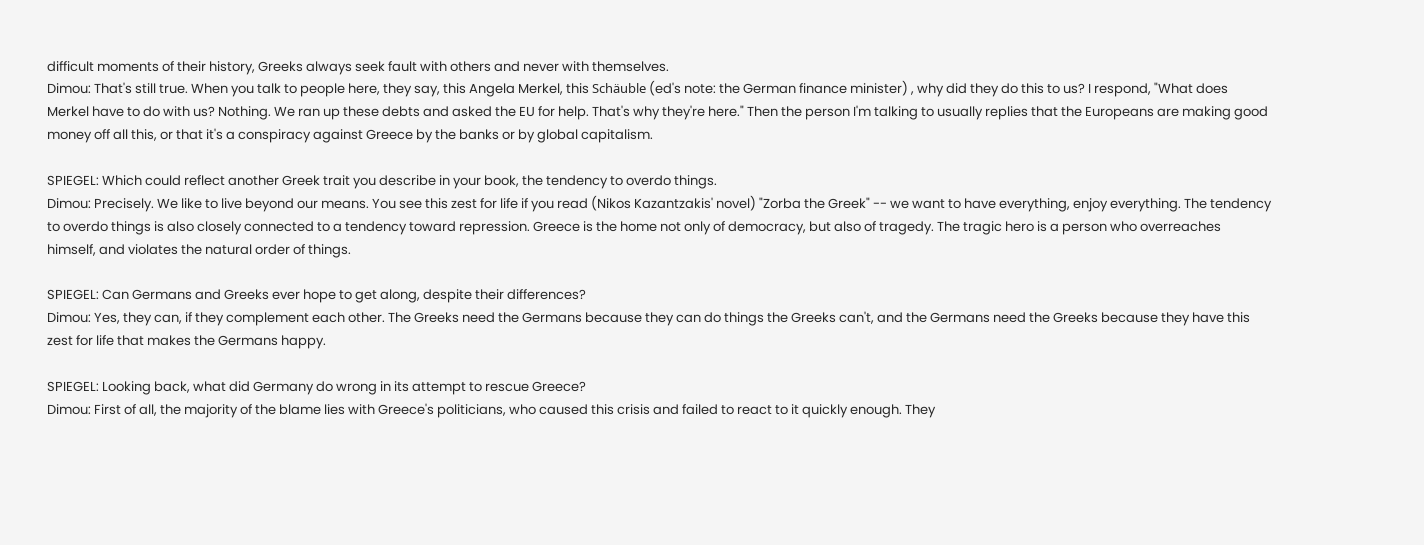difficult moments of their history, Greeks always seek fault with others and never with themselves.
Dimou: That's still true. When you talk to people here, they say, this Angela Merkel, this Schäuble (ed's note: the German finance minister) , why did they do this to us? I respond, "What does Merkel have to do with us? Nothing. We ran up these debts and asked the EU for help. That's why they're here." Then the person I'm talking to usually replies that the Europeans are making good money off all this, or that it's a conspiracy against Greece by the banks or by global capitalism.

SPIEGEL: Which could reflect another Greek trait you describe in your book, the tendency to overdo things.
Dimou: Precisely. We like to live beyond our means. You see this zest for life if you read (Nikos Kazantzakis' novel) "Zorba the Greek" -- we want to have everything, enjoy everything. The tendency to overdo things is also closely connected to a tendency toward repression. Greece is the home not only of democracy, but also of tragedy. The tragic hero is a person who overreaches himself, and violates the natural order of things.

SPIEGEL: Can Germans and Greeks ever hope to get along, despite their differences?
Dimou: Yes, they can, if they complement each other. The Greeks need the Germans because they can do things the Greeks can't, and the Germans need the Greeks because they have this zest for life that makes the Germans happy.

SPIEGEL: Looking back, what did Germany do wrong in its attempt to rescue Greece?
Dimou: First of all, the majority of the blame lies with Greece's politicians, who caused this crisis and failed to react to it quickly enough. They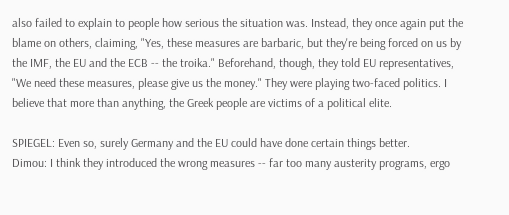also failed to explain to people how serious the situation was. Instead, they once again put the blame on others, claiming, "Yes, these measures are barbaric, but they're being forced on us by the IMF, the EU and the ECB -- the troika." Beforehand, though, they told EU representatives, "We need these measures, please give us the money." They were playing two-faced politics. I believe that more than anything, the Greek people are victims of a political elite.

SPIEGEL: Even so, surely Germany and the EU could have done certain things better.
Dimou: I think they introduced the wrong measures -- far too many austerity programs, ergo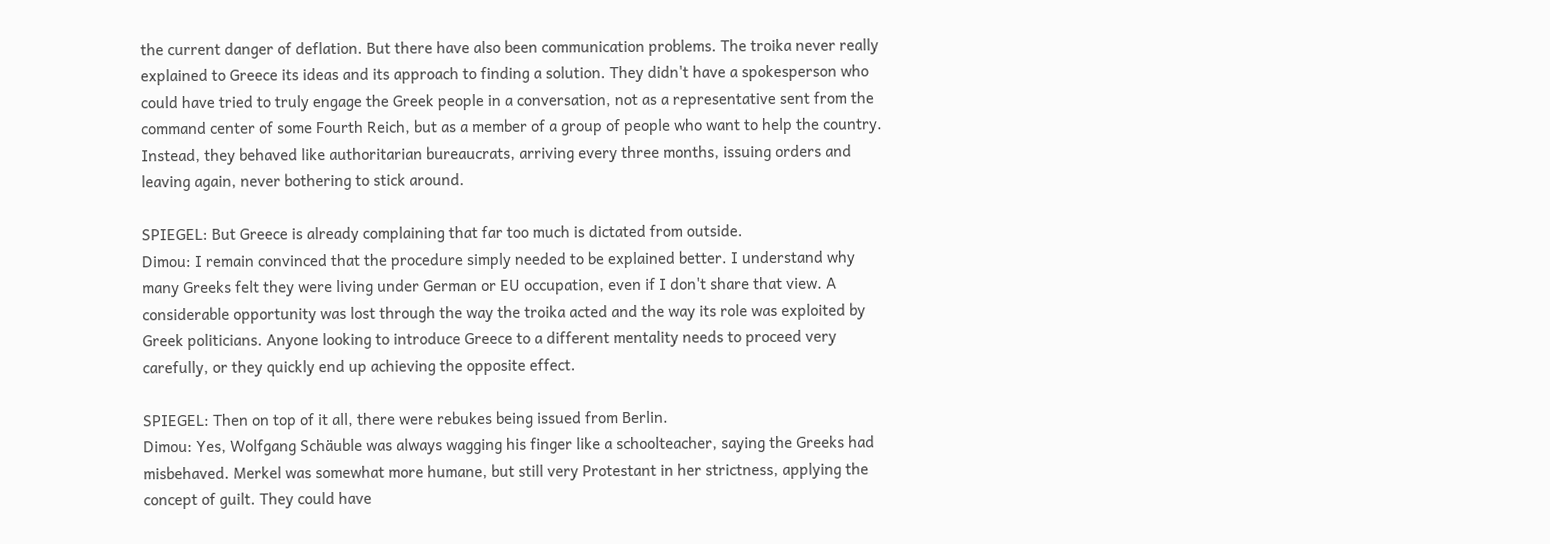the current danger of deflation. But there have also been communication problems. The troika never really explained to Greece its ideas and its approach to finding a solution. They didn't have a spokesperson who could have tried to truly engage the Greek people in a conversation, not as a representative sent from the command center of some Fourth Reich, but as a member of a group of people who want to help the country. Instead, they behaved like authoritarian bureaucrats, arriving every three months, issuing orders and leaving again, never bothering to stick around.

SPIEGEL: But Greece is already complaining that far too much is dictated from outside.
Dimou: I remain convinced that the procedure simply needed to be explained better. I understand why many Greeks felt they were living under German or EU occupation, even if I don't share that view. A considerable opportunity was lost through the way the troika acted and the way its role was exploited by Greek politicians. Anyone looking to introduce Greece to a different mentality needs to proceed very carefully, or they quickly end up achieving the opposite effect.

SPIEGEL: Then on top of it all, there were rebukes being issued from Berlin.
Dimou: Yes, Wolfgang Schäuble was always wagging his finger like a schoolteacher, saying the Greeks had misbehaved. Merkel was somewhat more humane, but still very Protestant in her strictness, applying the concept of guilt. They could have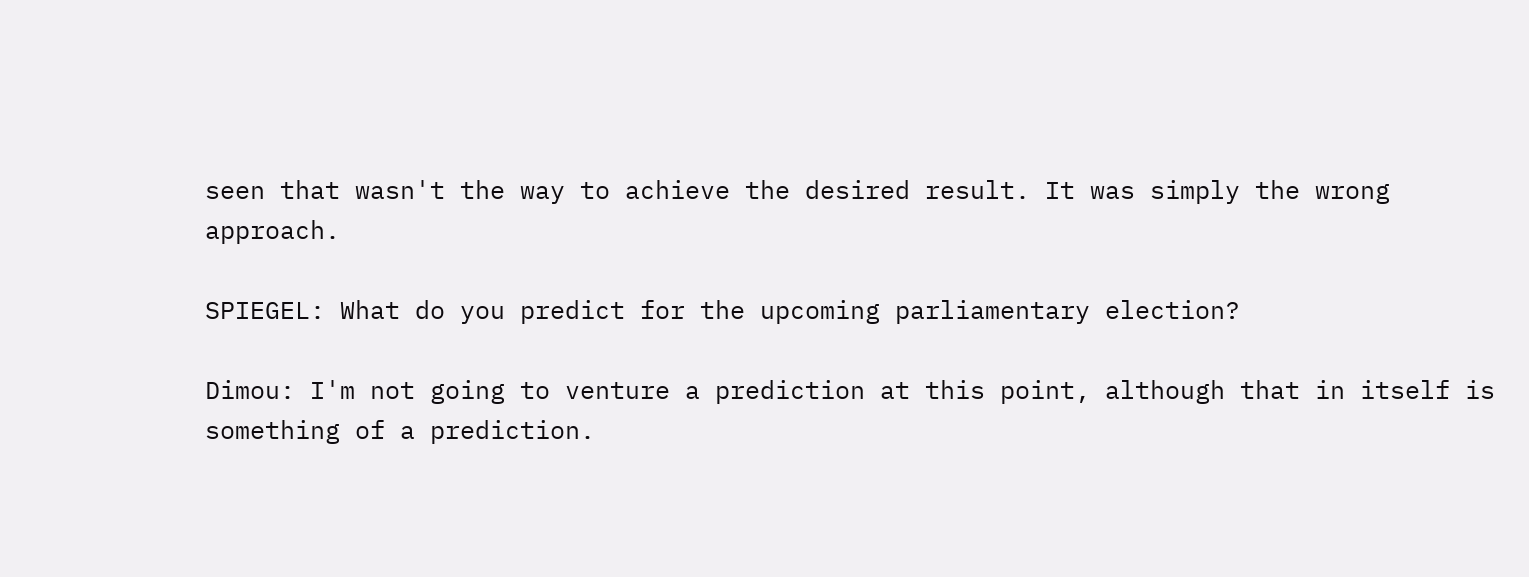seen that wasn't the way to achieve the desired result. It was simply the wrong approach.

SPIEGEL: What do you predict for the upcoming parliamentary election?

Dimou: I'm not going to venture a prediction at this point, although that in itself is something of a prediction.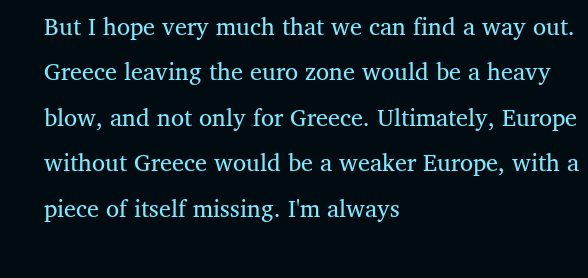But I hope very much that we can find a way out. Greece leaving the euro zone would be a heavy blow, and not only for Greece. Ultimately, Europe without Greece would be a weaker Europe, with a piece of itself missing. I'm always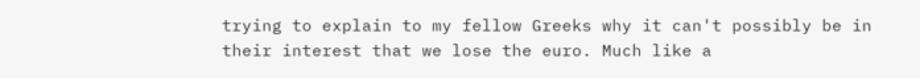trying to explain to my fellow Greeks why it can't possibly be in their interest that we lose the euro. Much like a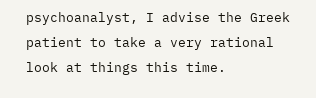psychoanalyst, I advise the Greek patient to take a very rational look at things this time.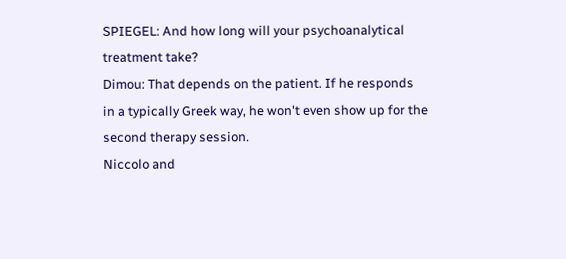SPIEGEL: And how long will your psychoanalytical treatment take?
Dimou: That depends on the patient. If he responds in a typically Greek way, he won't even show up for the second therapy session.
Niccolo and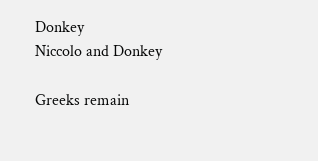Donkey
Niccolo and Donkey

Greeks remain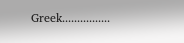Greek................